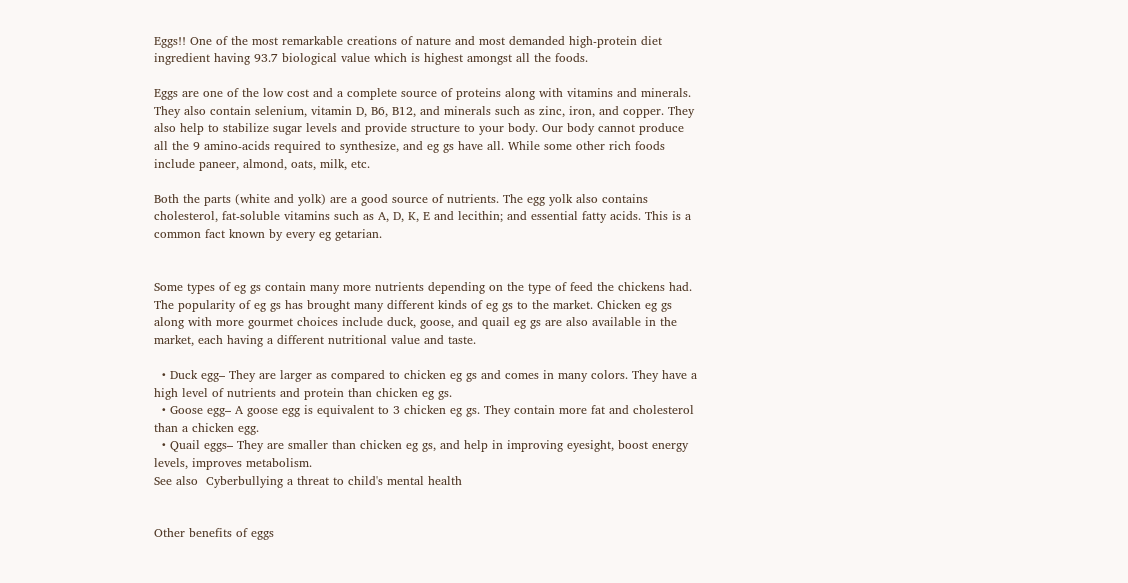Eggs!! One of the most remarkable creations of nature and most demanded high-protein diet ingredient having 93.7 biological value which is highest amongst all the foods.

Eggs are one of the low cost and a complete source of proteins along with vitamins and minerals. They also contain selenium, vitamin D, B6, B12, and minerals such as zinc, iron, and copper. They also help to stabilize sugar levels and provide structure to your body. Our body cannot produce all the 9 amino-acids required to synthesize, and eg gs have all. While some other rich foods include paneer, almond, oats, milk, etc.

Both the parts (white and yolk) are a good source of nutrients. The egg yolk also contains cholesterol, fat-soluble vitamins such as A, D, K, E and lecithin; and essential fatty acids. This is a common fact known by every eg getarian.


Some types of eg gs contain many more nutrients depending on the type of feed the chickens had. The popularity of eg gs has brought many different kinds of eg gs to the market. Chicken eg gs along with more gourmet choices include duck, goose, and quail eg gs are also available in the market, each having a different nutritional value and taste.

  • Duck egg– They are larger as compared to chicken eg gs and comes in many colors. They have a high level of nutrients and protein than chicken eg gs.
  • Goose egg– A goose egg is equivalent to 3 chicken eg gs. They contain more fat and cholesterol than a chicken egg.
  • Quail eggs– They are smaller than chicken eg gs, and help in improving eyesight, boost energy levels, improves metabolism.
See also  Cyberbullying a threat to child's mental health


Other benefits of eggs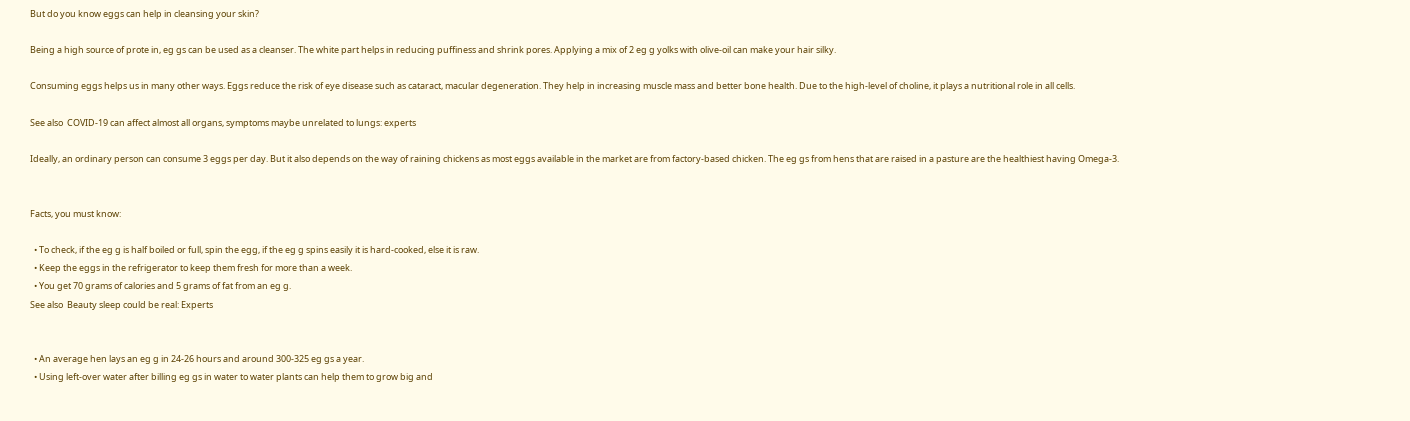But do you know eggs can help in cleansing your skin?

Being a high source of prote in, eg gs can be used as a cleanser. The white part helps in reducing puffiness and shrink pores. Applying a mix of 2 eg g yolks with olive-oil can make your hair silky.

Consuming eggs helps us in many other ways. Eggs reduce the risk of eye disease such as cataract, macular degeneration. They help in increasing muscle mass and better bone health. Due to the high-level of choline, it plays a nutritional role in all cells.

See also  COVID-19 can affect almost all organs, symptoms maybe unrelated to lungs: experts

Ideally, an ordinary person can consume 3 eggs per day. But it also depends on the way of raining chickens as most eggs available in the market are from factory-based chicken. The eg gs from hens that are raised in a pasture are the healthiest having Omega-3.


Facts, you must know:

  • To check, if the eg g is half boiled or full, spin the egg, if the eg g spins easily it is hard-cooked, else it is raw.
  • Keep the eggs in the refrigerator to keep them fresh for more than a week.
  • You get 70 grams of calories and 5 grams of fat from an eg g.
See also  Beauty sleep could be real: Experts


  • An average hen lays an eg g in 24-26 hours and around 300-325 eg gs a year.
  • Using left-over water after billing eg gs in water to water plants can help them to grow big and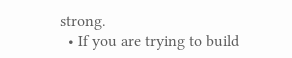strong.
  • If you are trying to build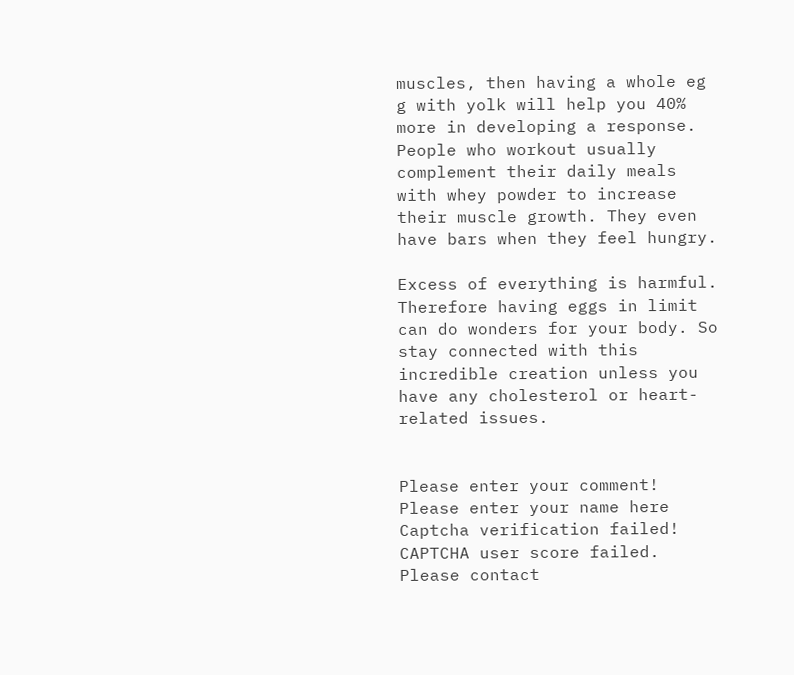muscles, then having a whole eg g with yolk will help you 40% more in developing a response. People who workout usually complement their daily meals with whey powder to increase their muscle growth. They even have bars when they feel hungry.

Excess of everything is harmful. Therefore having eggs in limit can do wonders for your body. So stay connected with this incredible creation unless you have any cholesterol or heart-related issues.


Please enter your comment!
Please enter your name here
Captcha verification failed!
CAPTCHA user score failed. Please contact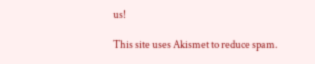us!

This site uses Akismet to reduce spam.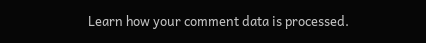Learn how your comment data is processed.